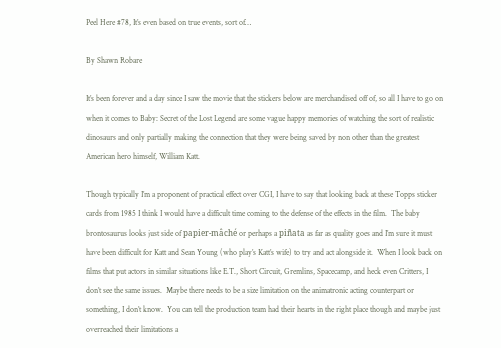Peel Here #78, It’s even based on true events, sort of…

By Shawn Robare

It’s been forever and a day since I saw the movie that the stickers below are merchandised off of, so all I have to go on when it comes to Baby: Secret of the Lost Legend are some vague happy memories of watching the sort of realistic dinosaurs and only partially making the connection that they were being saved by non other than the greatest American hero himself, William Katt.

Though typically I’m a proponent of practical effect over CGI, I have to say that looking back at these Topps sticker cards from 1985 I think I would have a difficult time coming to the defense of the effects in the film.  The baby brontosaurus looks just side of papier-mâché or perhaps a piñata as far as quality goes and I’m sure it must have been difficult for Katt and Sean Young (who play’s Katt’s wife) to try and act alongside it.  When I look back on films that put actors in similar situations like E.T., Short Circuit, Gremlins, Spacecamp, and heck even Critters, I don’t see the same issues.  Maybe there needs to be a size limitation on the animatronic acting counterpart or something, I don’t know.  You can tell the production team had their hearts in the right place though and maybe just overreached their limitations a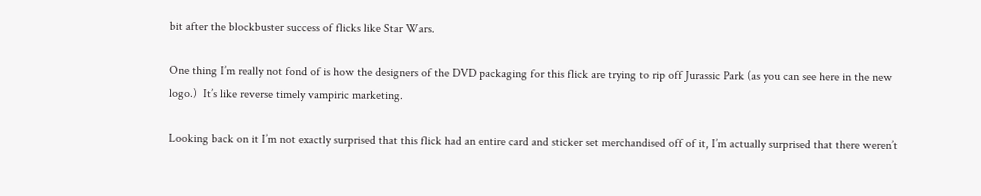bit after the blockbuster success of flicks like Star Wars.

One thing I’m really not fond of is how the designers of the DVD packaging for this flick are trying to rip off Jurassic Park (as you can see here in the new logo.)  It’s like reverse timely vampiric marketing.

Looking back on it I’m not exactly surprised that this flick had an entire card and sticker set merchandised off of it, I’m actually surprised that there weren’t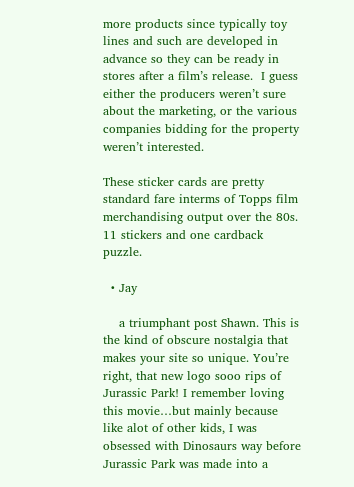more products since typically toy lines and such are developed in advance so they can be ready in stores after a film’s release.  I guess either the producers weren’t sure about the marketing, or the various companies bidding for the property weren’t interested.

These sticker cards are pretty standard fare interms of Topps film merchandising output over the 80s.  11 stickers and one cardback puzzle.

  • Jay

    a triumphant post Shawn. This is the kind of obscure nostalgia that makes your site so unique. You’re right, that new logo sooo rips of Jurassic Park! I remember loving this movie…but mainly because like alot of other kids, I was obsessed with Dinosaurs way before Jurassic Park was made into a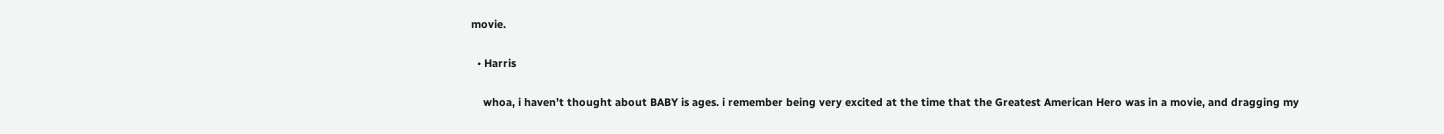movie.

  • Harris

    whoa, i haven’t thought about BABY is ages. i remember being very excited at the time that the Greatest American Hero was in a movie, and dragging my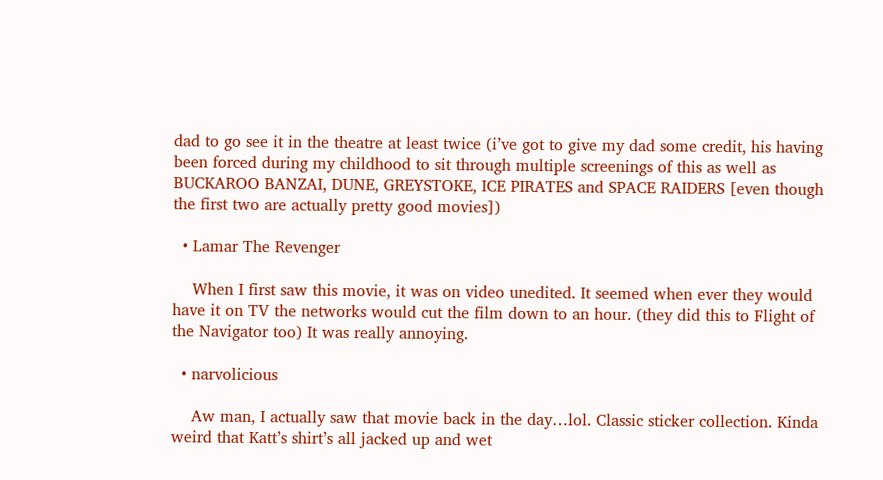dad to go see it in the theatre at least twice (i’ve got to give my dad some credit, his having been forced during my childhood to sit through multiple screenings of this as well as BUCKAROO BANZAI, DUNE, GREYSTOKE, ICE PIRATES and SPACE RAIDERS [even though the first two are actually pretty good movies])

  • Lamar The Revenger

    When I first saw this movie, it was on video unedited. It seemed when ever they would have it on TV the networks would cut the film down to an hour. (they did this to Flight of the Navigator too) It was really annoying.

  • narvolicious

    Aw man, I actually saw that movie back in the day…lol. Classic sticker collection. Kinda weird that Katt’s shirt’s all jacked up and wet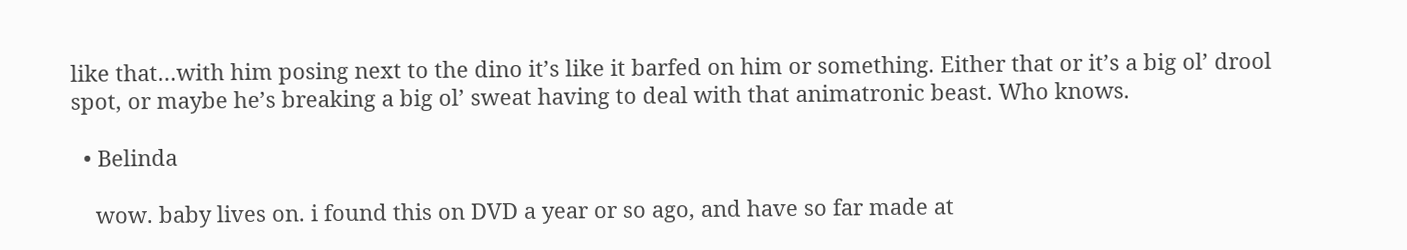like that…with him posing next to the dino it’s like it barfed on him or something. Either that or it’s a big ol’ drool spot, or maybe he’s breaking a big ol’ sweat having to deal with that animatronic beast. Who knows.

  • Belinda

    wow. baby lives on. i found this on DVD a year or so ago, and have so far made at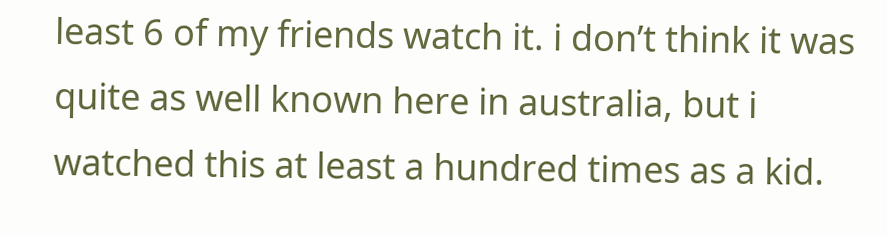least 6 of my friends watch it. i don’t think it was quite as well known here in australia, but i watched this at least a hundred times as a kid.